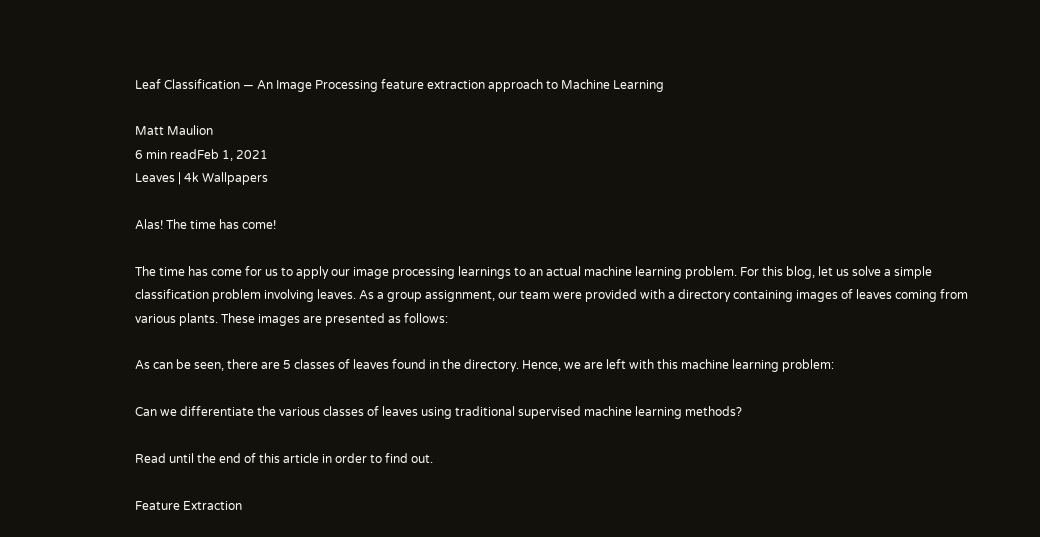Leaf Classification — An Image Processing feature extraction approach to Machine Learning

Matt Maulion
6 min readFeb 1, 2021
Leaves | 4k Wallpapers

Alas! The time has come!

The time has come for us to apply our image processing learnings to an actual machine learning problem. For this blog, let us solve a simple classification problem involving leaves. As a group assignment, our team were provided with a directory containing images of leaves coming from various plants. These images are presented as follows:

As can be seen, there are 5 classes of leaves found in the directory. Hence, we are left with this machine learning problem:

Can we differentiate the various classes of leaves using traditional supervised machine learning methods?

Read until the end of this article in order to find out.

Feature Extraction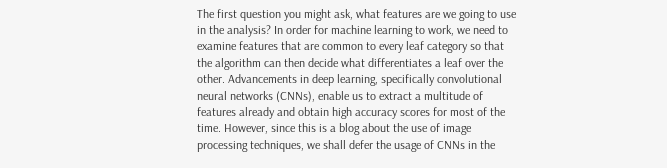The first question you might ask, what features are we going to use in the analysis? In order for machine learning to work, we need to examine features that are common to every leaf category so that the algorithm can then decide what differentiates a leaf over the other. Advancements in deep learning, specifically convolutional neural networks (CNNs), enable us to extract a multitude of features already and obtain high accuracy scores for most of the time. However, since this is a blog about the use of image processing techniques, we shall defer the usage of CNNs in the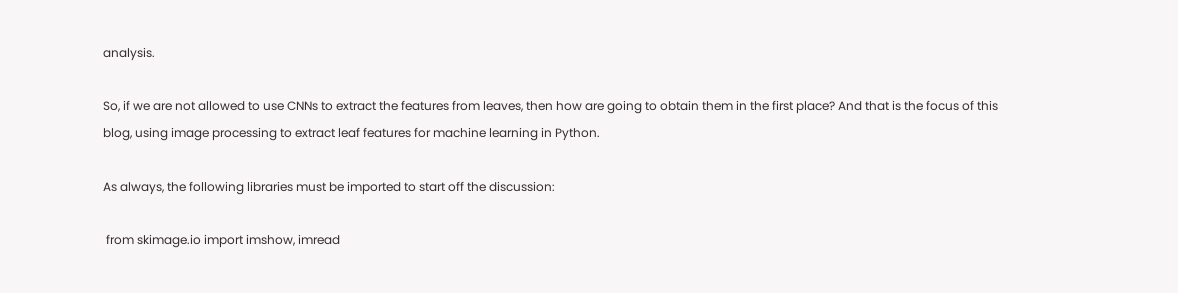analysis.

So, if we are not allowed to use CNNs to extract the features from leaves, then how are going to obtain them in the first place? And that is the focus of this blog, using image processing to extract leaf features for machine learning in Python.

As always, the following libraries must be imported to start off the discussion:

 from skimage.io import imshow, imread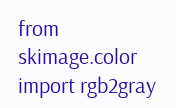from skimage.color import rgb2gray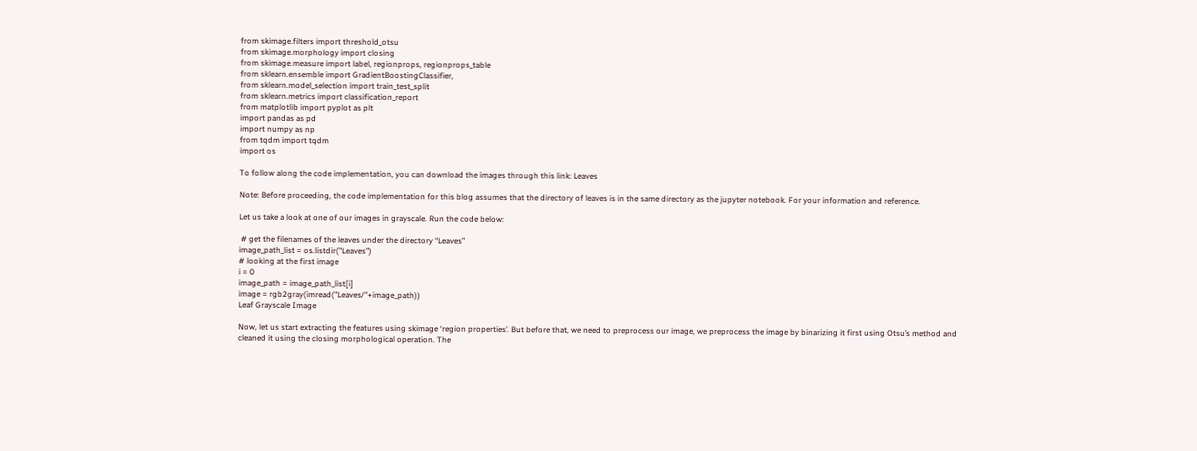from skimage.filters import threshold_otsu
from skimage.morphology import closing
from skimage.measure import label, regionprops, regionprops_table
from sklearn.ensemble import GradientBoostingClassifier,
from sklearn.model_selection import train_test_split
from sklearn.metrics import classification_report
from matplotlib import pyplot as plt
import pandas as pd
import numpy as np
from tqdm import tqdm
import os

To follow along the code implementation, you can download the images through this link: Leaves

Note: Before proceeding, the code implementation for this blog assumes that the directory of leaves is in the same directory as the jupyter notebook. For your information and reference.

Let us take a look at one of our images in grayscale. Run the code below:

 # get the filenames of the leaves under the directory “Leaves”
image_path_list = os.listdir("Leaves")
# looking at the first image
i = 0
image_path = image_path_list[i]
image = rgb2gray(imread("Leaves/"+image_path))
Leaf Grayscale Image

Now, let us start extracting the features using skimage ‘region properties’. But before that, we need to preprocess our image, we preprocess the image by binarizing it first using Otsu’s method and cleaned it using the closing morphological operation. The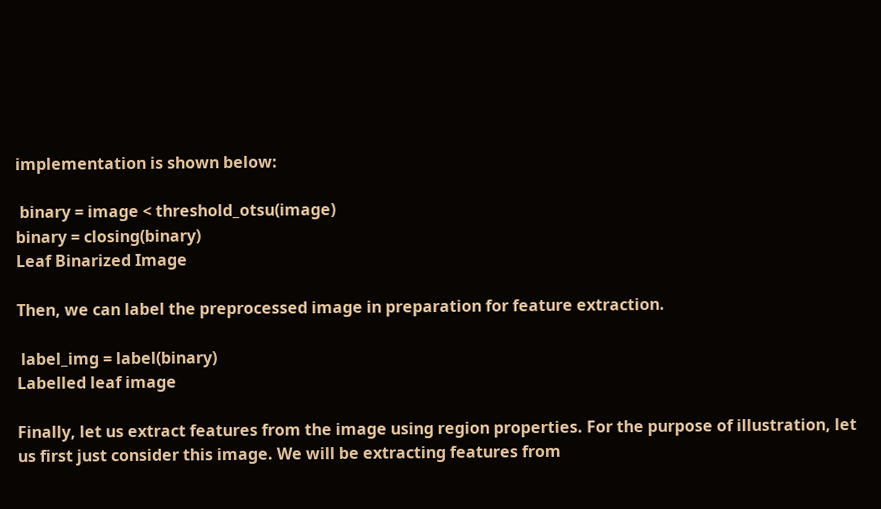implementation is shown below:

 binary = image < threshold_otsu(image)
binary = closing(binary)
Leaf Binarized Image

Then, we can label the preprocessed image in preparation for feature extraction.

 label_img = label(binary)
Labelled leaf image

Finally, let us extract features from the image using region properties. For the purpose of illustration, let us first just consider this image. We will be extracting features from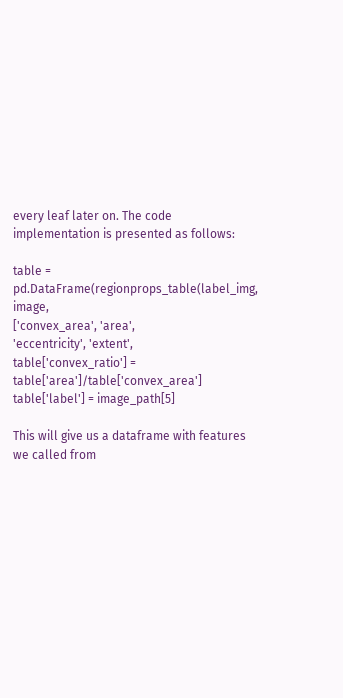every leaf later on. The code implementation is presented as follows:

table = pd.DataFrame(regionprops_table(label_img, image,
['convex_area', 'area',
'eccentricity', 'extent',
table['convex_ratio'] = table['area']/table['convex_area']
table['label'] = image_path[5]

This will give us a dataframe with features we called from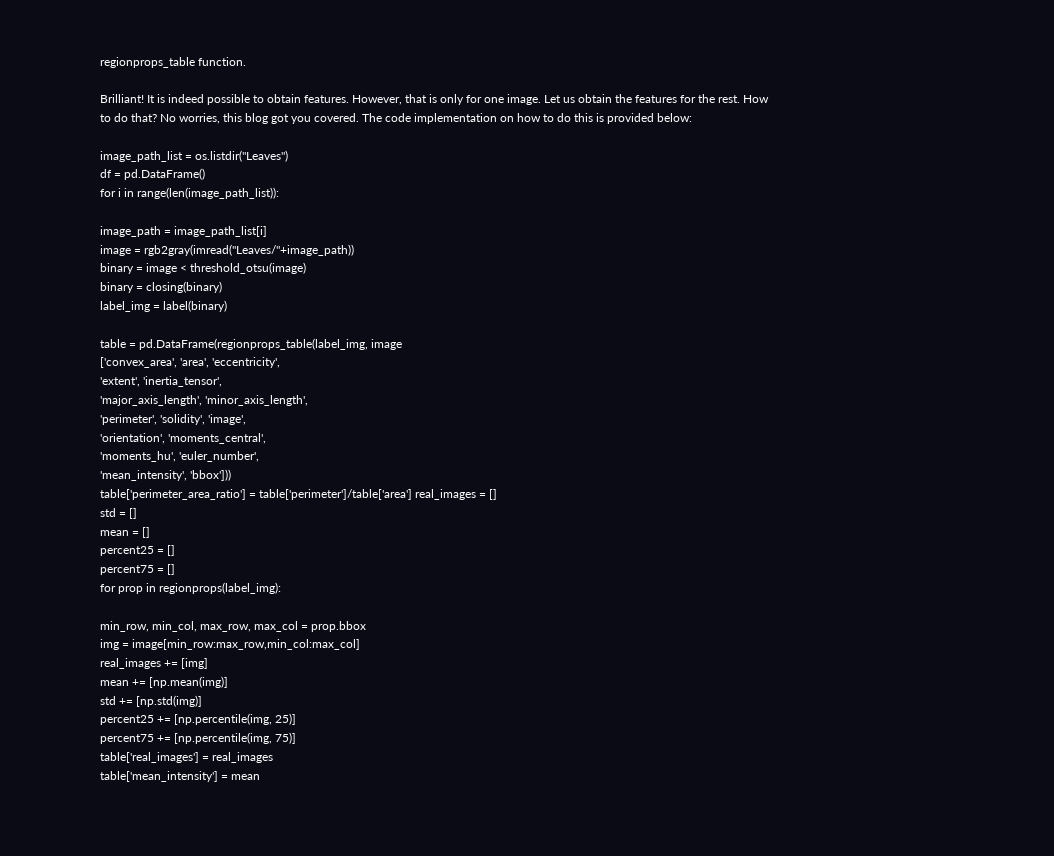regionprops_table function.

Brilliant! It is indeed possible to obtain features. However, that is only for one image. Let us obtain the features for the rest. How to do that? No worries, this blog got you covered. The code implementation on how to do this is provided below:

image_path_list = os.listdir("Leaves")
df = pd.DataFrame()
for i in range(len(image_path_list)):

image_path = image_path_list[i]
image = rgb2gray(imread("Leaves/"+image_path))
binary = image < threshold_otsu(image)
binary = closing(binary)
label_img = label(binary)

table = pd.DataFrame(regionprops_table(label_img, image
['convex_area', 'area', 'eccentricity',
'extent', 'inertia_tensor',
'major_axis_length', 'minor_axis_length',
'perimeter', 'solidity', 'image',
'orientation', 'moments_central',
'moments_hu', 'euler_number',
'mean_intensity', 'bbox']))
table['perimeter_area_ratio'] = table['perimeter']/table['area'] real_images = []
std = []
mean = []
percent25 = []
percent75 = []
for prop in regionprops(label_img):

min_row, min_col, max_row, max_col = prop.bbox
img = image[min_row:max_row,min_col:max_col]
real_images += [img]
mean += [np.mean(img)]
std += [np.std(img)]
percent25 += [np.percentile(img, 25)]
percent75 += [np.percentile(img, 75)]
table['real_images'] = real_images
table['mean_intensity'] = mean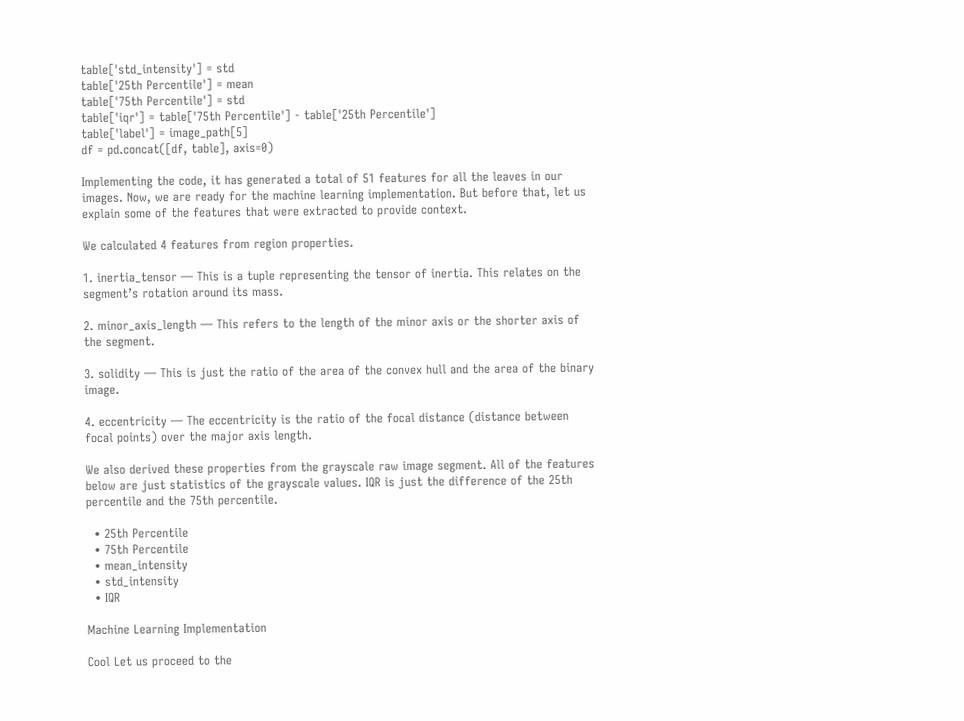table['std_intensity'] = std
table['25th Percentile'] = mean
table['75th Percentile'] = std
table['iqr'] = table['75th Percentile'] - table['25th Percentile']
table['label'] = image_path[5]
df = pd.concat([df, table], axis=0)

Implementing the code, it has generated a total of 51 features for all the leaves in our images. Now, we are ready for the machine learning implementation. But before that, let us explain some of the features that were extracted to provide context.

We calculated 4 features from region properties.

1. inertia_tensor — This is a tuple representing the tensor of inertia. This relates on the segment’s rotation around its mass.

2. minor_axis_length — This refers to the length of the minor axis or the shorter axis of the segment.

3. solidity — This is just the ratio of the area of the convex hull and the area of the binary image.

4. eccentricity — The eccentricity is the ratio of the focal distance (distance between focal points) over the major axis length.

We also derived these properties from the grayscale raw image segment. All of the features below are just statistics of the grayscale values. IQR is just the difference of the 25th percentile and the 75th percentile.

  • 25th Percentile
  • 75th Percentile
  • mean_intensity
  • std_intensity
  • IQR

Machine Learning Implementation

Cool Let us proceed to the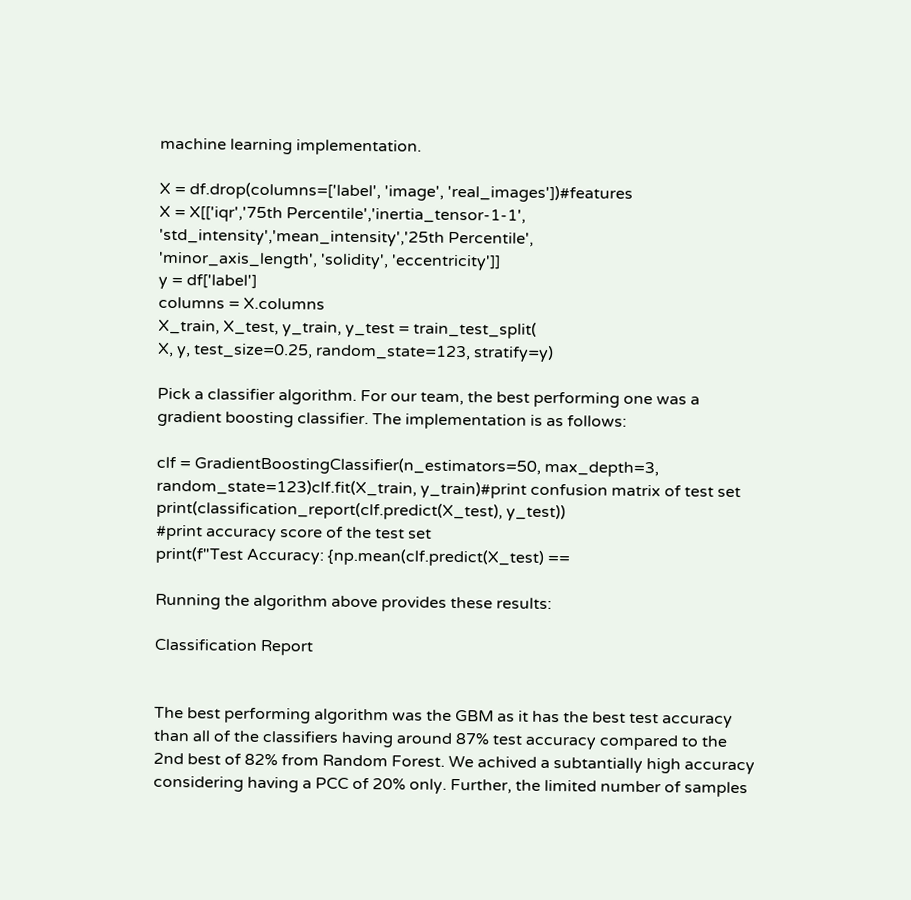machine learning implementation.

X = df.drop(columns=['label', 'image', 'real_images'])#features
X = X[['iqr','75th Percentile','inertia_tensor-1-1',
'std_intensity','mean_intensity','25th Percentile',
'minor_axis_length', 'solidity', 'eccentricity']]
y = df['label']
columns = X.columns
X_train, X_test, y_train, y_test = train_test_split(
X, y, test_size=0.25, random_state=123, stratify=y)

Pick a classifier algorithm. For our team, the best performing one was a gradient boosting classifier. The implementation is as follows:

clf = GradientBoostingClassifier(n_estimators=50, max_depth=3, random_state=123)clf.fit(X_train, y_train)#print confusion matrix of test set
print(classification_report(clf.predict(X_test), y_test))
#print accuracy score of the test set
print(f"Test Accuracy: {np.mean(clf.predict(X_test) ==

Running the algorithm above provides these results:

Classification Report


The best performing algorithm was the GBM as it has the best test accuracy than all of the classifiers having around 87% test accuracy compared to the 2nd best of 82% from Random Forest. We achived a subtantially high accuracy considering having a PCC of 20% only. Further, the limited number of samples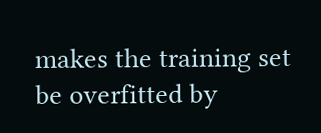makes the training set be overfitted by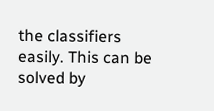the classifiers easily. This can be solved by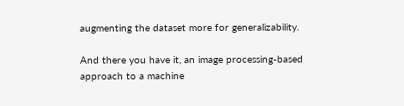augmenting the dataset more for generalizability.

And there you have it, an image processing-based approach to a machine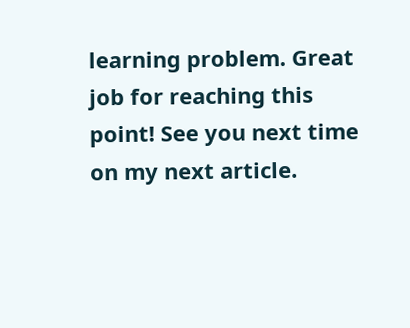learning problem. Great job for reaching this point! See you next time on my next article.